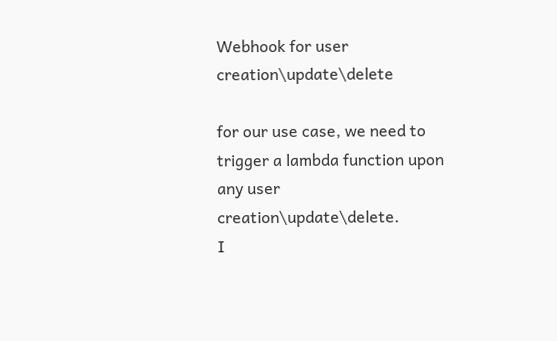Webhook for user creation\update\delete

for our use case, we need to trigger a lambda function upon any user creation\update\delete.
I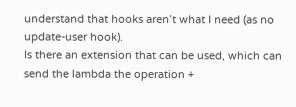understand that hooks aren’t what I need (as no update-user hook).
Is there an extension that can be used, which can send the lambda the operation +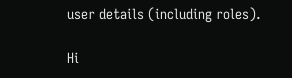user details (including roles).

Hi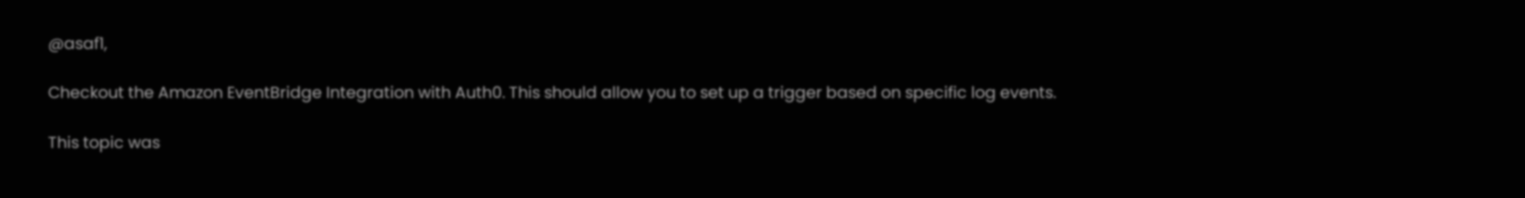@asaf1,

Checkout the Amazon EventBridge Integration with Auth0. This should allow you to set up a trigger based on specific log events.

This topic was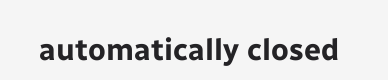automatically closed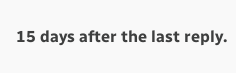15 days after the last reply.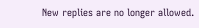New replies are no longer allowed.